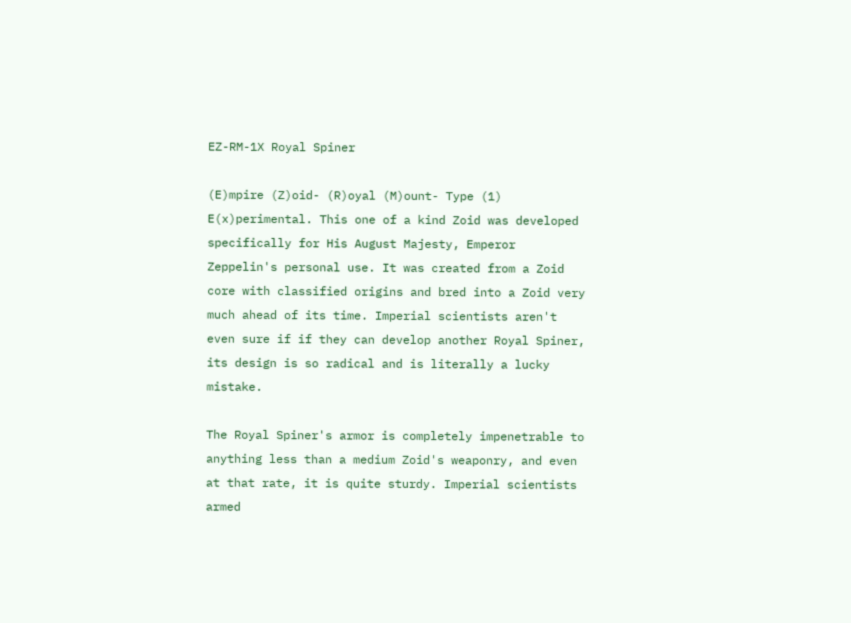EZ-RM-1X Royal Spiner

(E)mpire (Z)oid- (R)oyal (M)ount- Type (1) E(x)perimental. This one of a kind Zoid was developed specifically for His August Majesty, Emperor Zeppelin's personal use. It was created from a Zoid core with classified origins and bred into a Zoid very much ahead of its time. Imperial scientists aren't even sure if if they can develop another Royal Spiner, its design is so radical and is literally a lucky mistake.

The Royal Spiner's armor is completely impenetrable to anything less than a medium Zoid's weaponry, and even at that rate, it is quite sturdy. Imperial scientists armed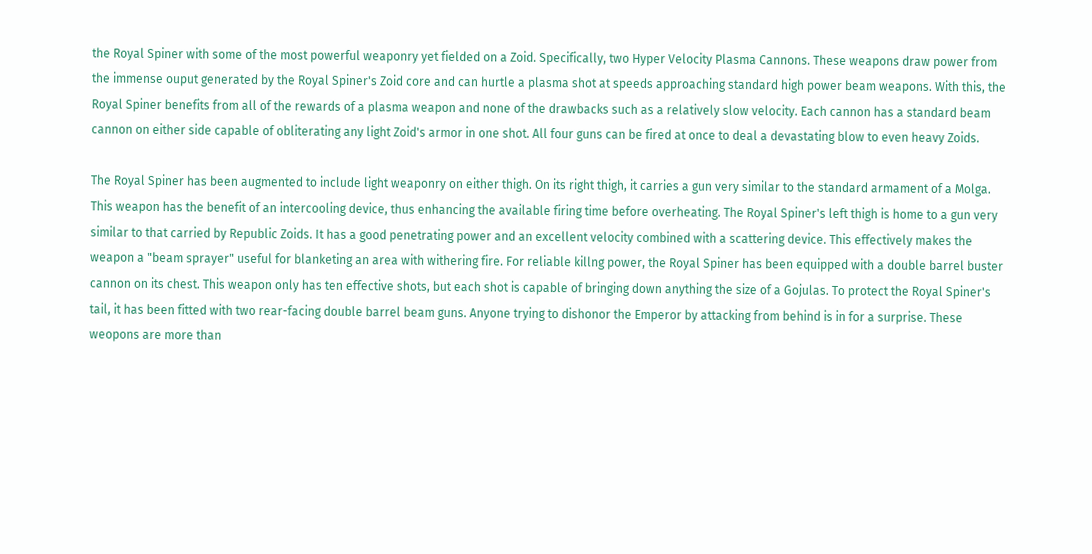the Royal Spiner with some of the most powerful weaponry yet fielded on a Zoid. Specifically, two Hyper Velocity Plasma Cannons. These weapons draw power from the immense ouput generated by the Royal Spiner's Zoid core and can hurtle a plasma shot at speeds approaching standard high power beam weapons. With this, the Royal Spiner benefits from all of the rewards of a plasma weapon and none of the drawbacks such as a relatively slow velocity. Each cannon has a standard beam cannon on either side capable of obliterating any light Zoid's armor in one shot. All four guns can be fired at once to deal a devastating blow to even heavy Zoids.

The Royal Spiner has been augmented to include light weaponry on either thigh. On its right thigh, it carries a gun very similar to the standard armament of a Molga. This weapon has the benefit of an intercooling device, thus enhancing the available firing time before overheating. The Royal Spiner's left thigh is home to a gun very similar to that carried by Republic Zoids. It has a good penetrating power and an excellent velocity combined with a scattering device. This effectively makes the weapon a "beam sprayer" useful for blanketing an area with withering fire. For reliable killng power, the Royal Spiner has been equipped with a double barrel buster cannon on its chest. This weapon only has ten effective shots, but each shot is capable of bringing down anything the size of a Gojulas. To protect the Royal Spiner's tail, it has been fitted with two rear-facing double barrel beam guns. Anyone trying to dishonor the Emperor by attacking from behind is in for a surprise. These weopons are more than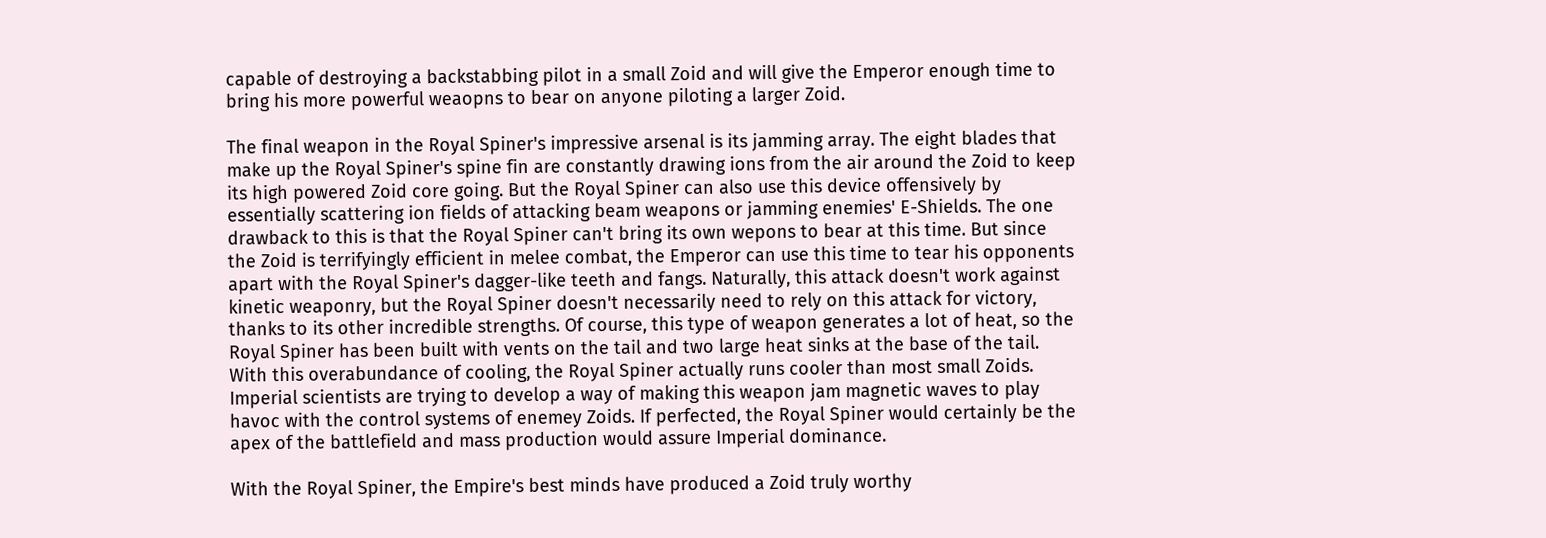capable of destroying a backstabbing pilot in a small Zoid and will give the Emperor enough time to bring his more powerful weaopns to bear on anyone piloting a larger Zoid.

The final weapon in the Royal Spiner's impressive arsenal is its jamming array. The eight blades that make up the Royal Spiner's spine fin are constantly drawing ions from the air around the Zoid to keep its high powered Zoid core going. But the Royal Spiner can also use this device offensively by essentially scattering ion fields of attacking beam weapons or jamming enemies' E-Shields. The one drawback to this is that the Royal Spiner can't bring its own wepons to bear at this time. But since the Zoid is terrifyingly efficient in melee combat, the Emperor can use this time to tear his opponents apart with the Royal Spiner's dagger-like teeth and fangs. Naturally, this attack doesn't work against kinetic weaponry, but the Royal Spiner doesn't necessarily need to rely on this attack for victory, thanks to its other incredible strengths. Of course, this type of weapon generates a lot of heat, so the Royal Spiner has been built with vents on the tail and two large heat sinks at the base of the tail. With this overabundance of cooling, the Royal Spiner actually runs cooler than most small Zoids. Imperial scientists are trying to develop a way of making this weapon jam magnetic waves to play havoc with the control systems of enemey Zoids. If perfected, the Royal Spiner would certainly be the apex of the battlefield and mass production would assure Imperial dominance.

With the Royal Spiner, the Empire's best minds have produced a Zoid truly worthy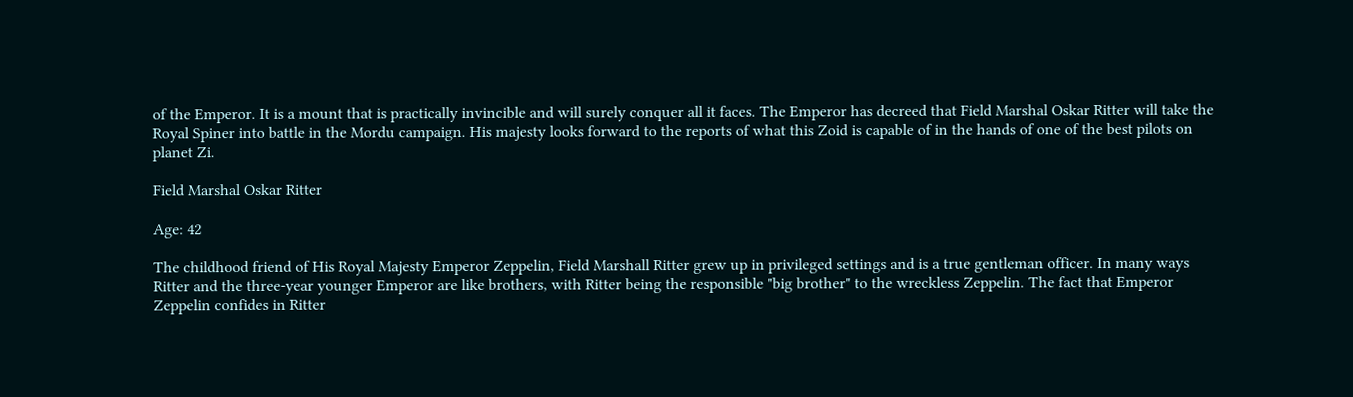of the Emperor. It is a mount that is practically invincible and will surely conquer all it faces. The Emperor has decreed that Field Marshal Oskar Ritter will take the Royal Spiner into battle in the Mordu campaign. His majesty looks forward to the reports of what this Zoid is capable of in the hands of one of the best pilots on planet Zi.

Field Marshal Oskar Ritter

Age: 42

The childhood friend of His Royal Majesty Emperor Zeppelin, Field Marshall Ritter grew up in privileged settings and is a true gentleman officer. In many ways Ritter and the three-year younger Emperor are like brothers, with Ritter being the responsible "big brother" to the wreckless Zeppelin. The fact that Emperor Zeppelin confides in Ritter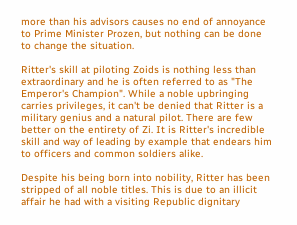more than his advisors causes no end of annoyance to Prime Minister Prozen, but nothing can be done to change the situation.

Ritter's skill at piloting Zoids is nothing less than extraordinary and he is often referred to as "The Emperor's Champion". While a noble upbringing carries privileges, it can't be denied that Ritter is a military genius and a natural pilot. There are few better on the entirety of Zi. It is Ritter's incredible skill and way of leading by example that endears him to officers and common soldiers alike.

Despite his being born into nobility, Ritter has been stripped of all noble titles. This is due to an illicit affair he had with a visiting Republic dignitary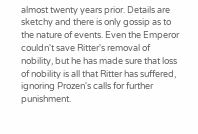almost twenty years prior. Details are sketchy and there is only gossip as to the nature of events. Even the Emperor couldn't save Ritter's removal of nobility, but he has made sure that loss of nobility is all that Ritter has suffered, ignoring Prozen's calls for further punishment.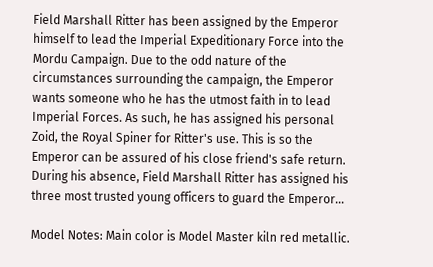Field Marshall Ritter has been assigned by the Emperor himself to lead the Imperial Expeditionary Force into the Mordu Campaign. Due to the odd nature of the circumstances surrounding the campaign, the Emperor wants someone who he has the utmost faith in to lead Imperial Forces. As such, he has assigned his personal Zoid, the Royal Spiner for Ritter's use. This is so the Emperor can be assured of his close friend's safe return. During his absence, Field Marshall Ritter has assigned his three most trusted young officers to guard the Emperor...

Model Notes: Main color is Model Master kiln red metallic.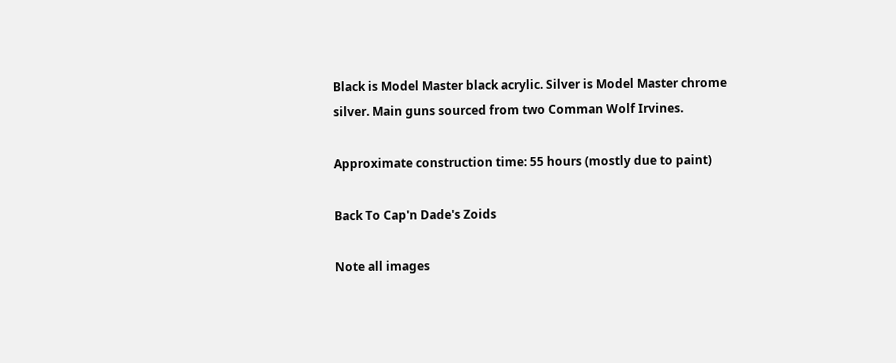Black is Model Master black acrylic. Silver is Model Master chrome silver. Main guns sourced from two Comman Wolf Irvines.

Approximate construction time: 55 hours (mostly due to paint)

Back To Cap'n Dade's Zoids

Note all images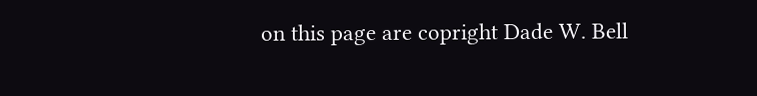on this page are copright Dade W. Bell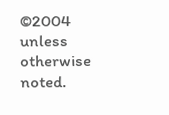©2004 unless otherwise noted.